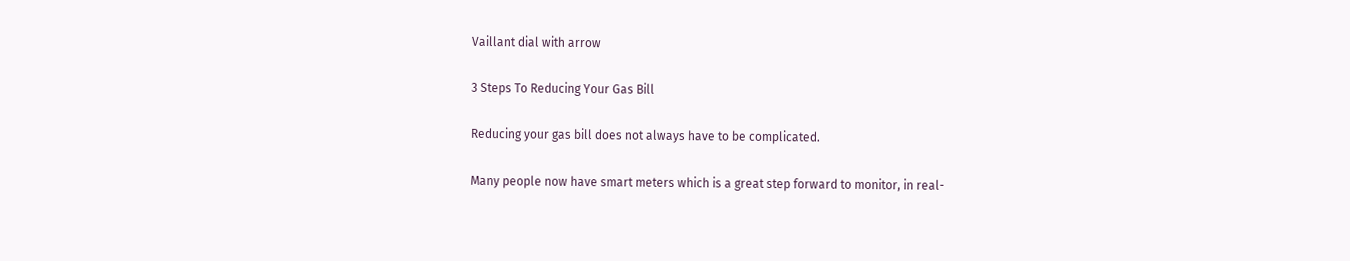Vaillant dial with arrow

3 Steps To Reducing Your Gas Bill

Reducing your gas bill does not always have to be complicated.

Many people now have smart meters which is a great step forward to monitor, in real-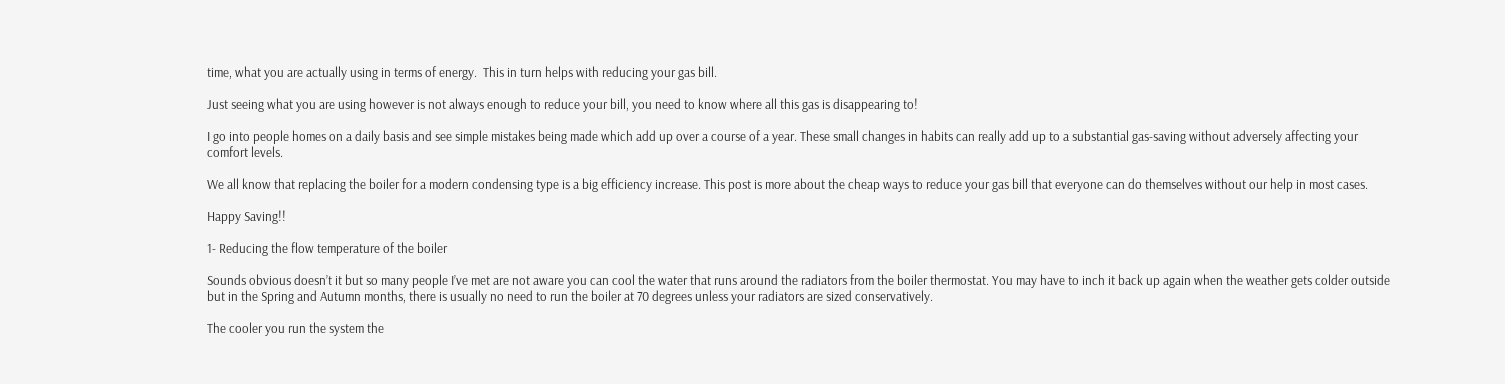time, what you are actually using in terms of energy.  This in turn helps with reducing your gas bill.

Just seeing what you are using however is not always enough to reduce your bill, you need to know where all this gas is disappearing to!

I go into people homes on a daily basis and see simple mistakes being made which add up over a course of a year. These small changes in habits can really add up to a substantial gas-saving without adversely affecting your comfort levels.

We all know that replacing the boiler for a modern condensing type is a big efficiency increase. This post is more about the cheap ways to reduce your gas bill that everyone can do themselves without our help in most cases.

Happy Saving!!

1- Reducing the flow temperature of the boiler

Sounds obvious doesn’t it but so many people I’ve met are not aware you can cool the water that runs around the radiators from the boiler thermostat. You may have to inch it back up again when the weather gets colder outside but in the Spring and Autumn months, there is usually no need to run the boiler at 70 degrees unless your radiators are sized conservatively.

The cooler you run the system the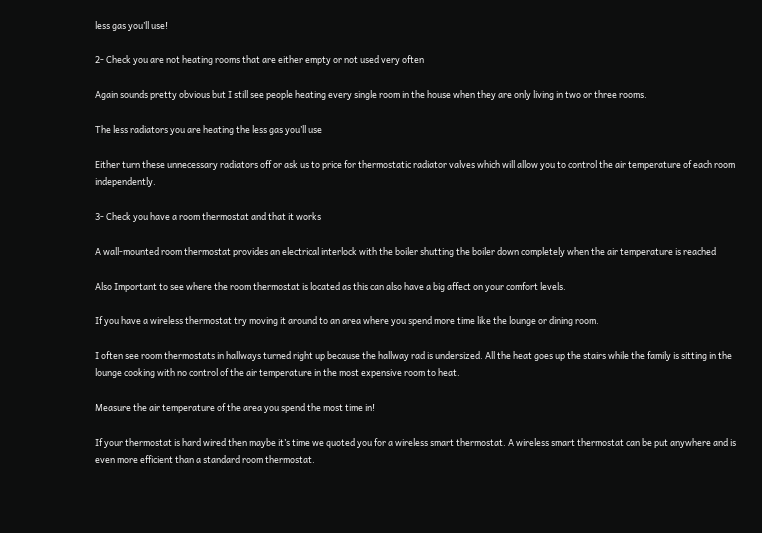less gas you’ll use!

2- Check you are not heating rooms that are either empty or not used very often

Again sounds pretty obvious but I still see people heating every single room in the house when they are only living in two or three rooms.

The less radiators you are heating the less gas you’ll use

Either turn these unnecessary radiators off or ask us to price for thermostatic radiator valves which will allow you to control the air temperature of each room independently.

3- Check you have a room thermostat and that it works

A wall-mounted room thermostat provides an electrical interlock with the boiler shutting the boiler down completely when the air temperature is reached

Also Important to see where the room thermostat is located as this can also have a big affect on your comfort levels.

If you have a wireless thermostat try moving it around to an area where you spend more time like the lounge or dining room.

I often see room thermostats in hallways turned right up because the hallway rad is undersized. All the heat goes up the stairs while the family is sitting in the lounge cooking with no control of the air temperature in the most expensive room to heat.

Measure the air temperature of the area you spend the most time in!

If your thermostat is hard wired then maybe it’s time we quoted you for a wireless smart thermostat. A wireless smart thermostat can be put anywhere and is even more efficient than a standard room thermostat.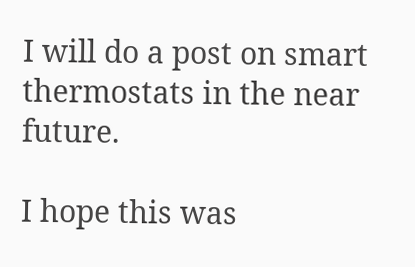I will do a post on smart thermostats in the near future.

I hope this was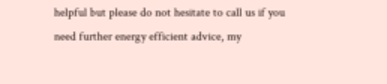helpful but please do not hesitate to call us if you need further energy efficient advice, my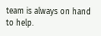team is always on hand to help.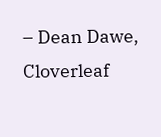– Dean Dawe, Cloverleaf